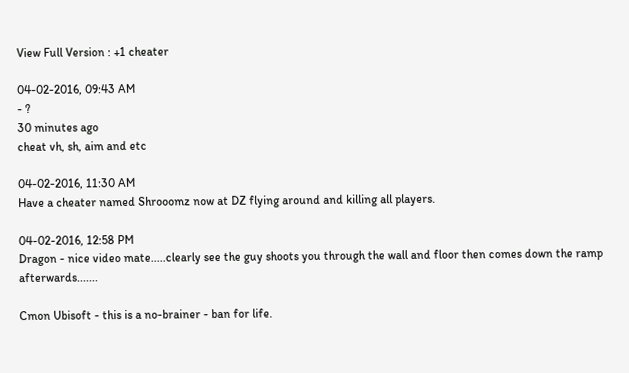View Full Version : +1 cheater

04-02-2016, 09:43 AM
- ?
30 minutes ago
cheat vh, sh, aim and etc

04-02-2016, 11:30 AM
Have a cheater named Shrooomz now at DZ flying around and killing all players.

04-02-2016, 12:58 PM
Dragon - nice video mate.....clearly see the guy shoots you through the wall and floor then comes down the ramp afterwards.......

Cmon Ubisoft - this is a no-brainer - ban for life.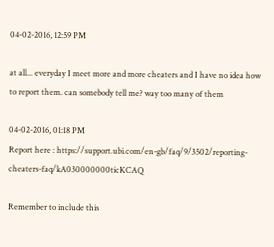04-02-2016, 12:59 PM

at all... everyday I meet more and more cheaters and I have no idea how to report them. can somebody tell me? way too many of them

04-02-2016, 01:18 PM
Report here : https://support.ubi.com/en-gb/faq/9/3502/reporting-cheaters-faq/kA030000000ticKCAQ

Remember to include this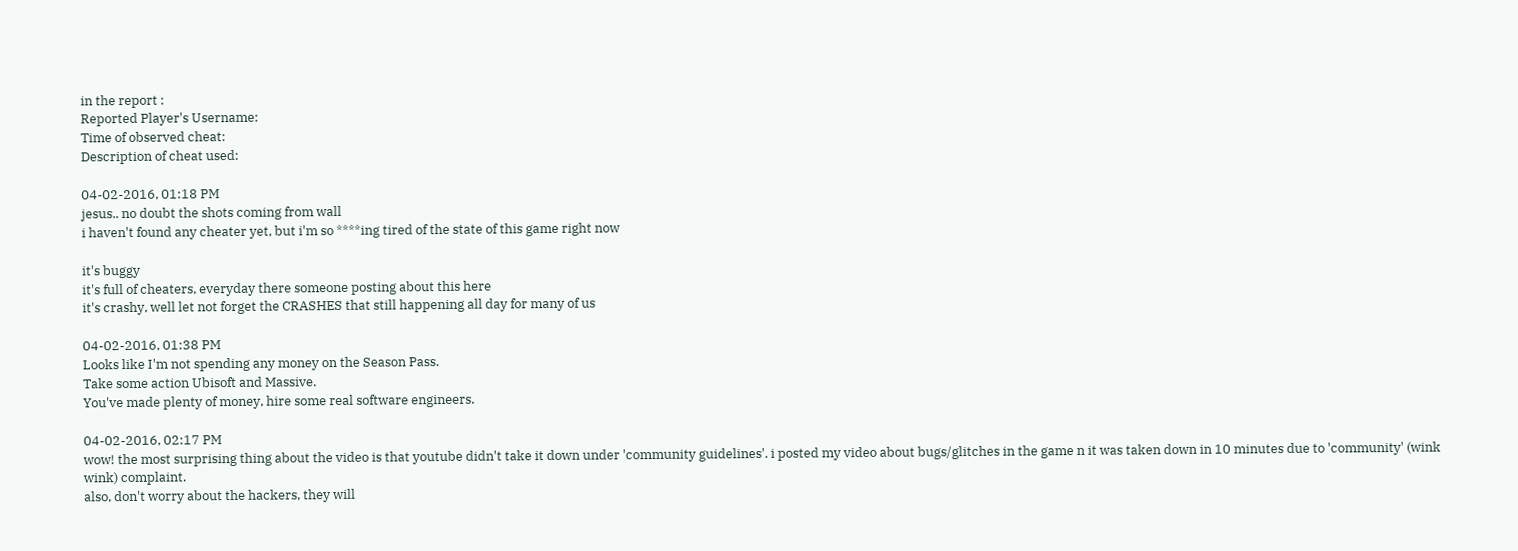in the report :
Reported Player's Username:
Time of observed cheat:
Description of cheat used:

04-02-2016, 01:18 PM
jesus.. no doubt the shots coming from wall
i haven't found any cheater yet, but i'm so ****ing tired of the state of this game right now

it's buggy
it's full of cheaters, everyday there someone posting about this here
it's crashy, well let not forget the CRASHES that still happening all day for many of us

04-02-2016, 01:38 PM
Looks like I'm not spending any money on the Season Pass.
Take some action Ubisoft and Massive.
You've made plenty of money, hire some real software engineers.

04-02-2016, 02:17 PM
wow! the most surprising thing about the video is that youtube didn't take it down under 'community guidelines'. i posted my video about bugs/glitches in the game n it was taken down in 10 minutes due to 'community' (wink wink) complaint.
also, don't worry about the hackers, they will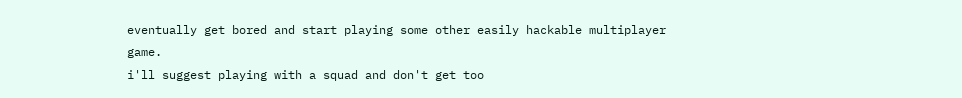eventually get bored and start playing some other easily hackable multiplayer game.
i'll suggest playing with a squad and don't get too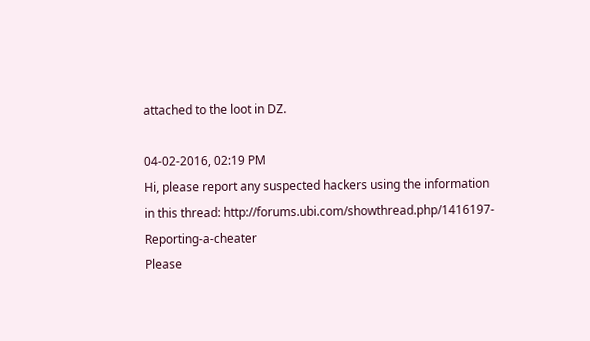attached to the loot in DZ.

04-02-2016, 02:19 PM
Hi, please report any suspected hackers using the information in this thread: http://forums.ubi.com/showthread.php/1416197-Reporting-a-cheater
Please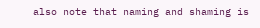also note that naming and shaming is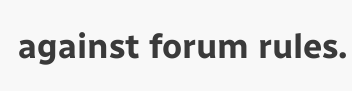against forum rules.